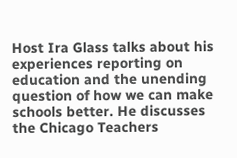Host Ira Glass talks about his experiences reporting on education and the unending question of how we can make schools better. He discusses the Chicago Teachers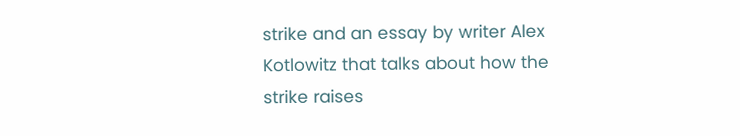strike and an essay by writer Alex Kotlowitz that talks about how the strike raises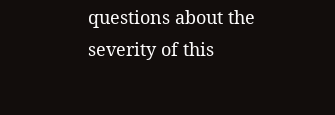questions about the severity of this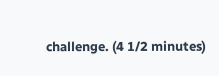challenge. (4 1/2 minutes)